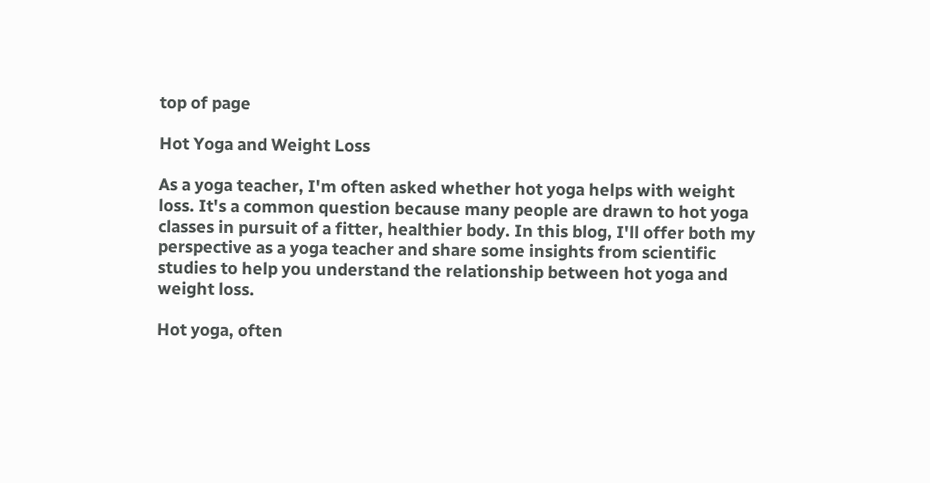top of page

Hot Yoga and Weight Loss

As a yoga teacher, I'm often asked whether hot yoga helps with weight loss. It's a common question because many people are drawn to hot yoga classes in pursuit of a fitter, healthier body. In this blog, I'll offer both my perspective as a yoga teacher and share some insights from scientific studies to help you understand the relationship between hot yoga and weight loss.

Hot yoga, often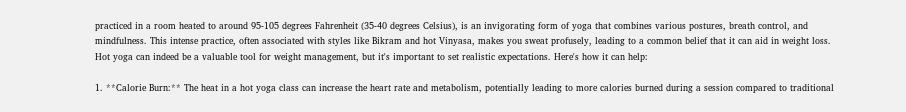practiced in a room heated to around 95-105 degrees Fahrenheit (35-40 degrees Celsius), is an invigorating form of yoga that combines various postures, breath control, and mindfulness. This intense practice, often associated with styles like Bikram and hot Vinyasa, makes you sweat profusely, leading to a common belief that it can aid in weight loss. Hot yoga can indeed be a valuable tool for weight management, but it's important to set realistic expectations. Here's how it can help:

1. **Calorie Burn:** The heat in a hot yoga class can increase the heart rate and metabolism, potentially leading to more calories burned during a session compared to traditional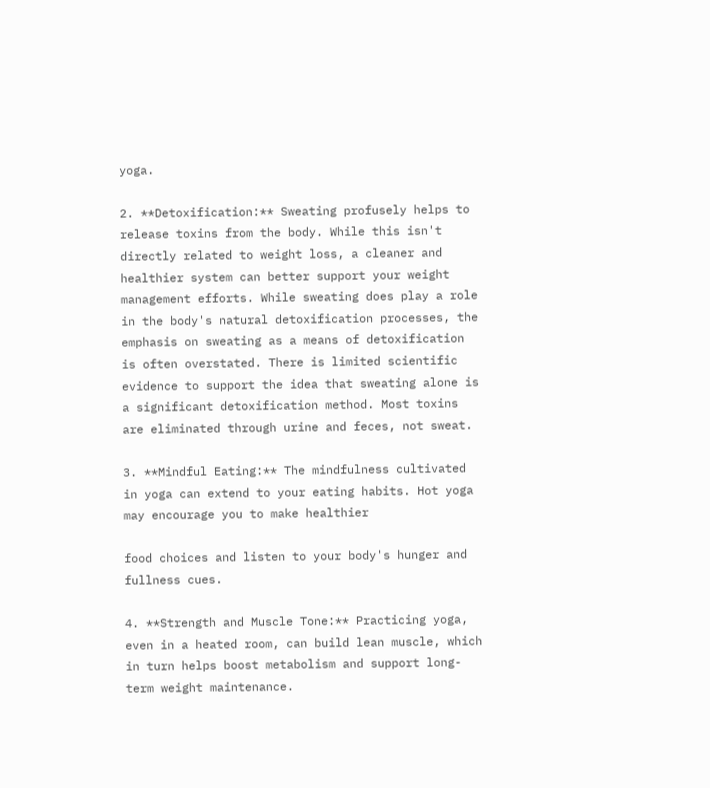yoga.

2. **Detoxification:** Sweating profusely helps to release toxins from the body. While this isn't directly related to weight loss, a cleaner and healthier system can better support your weight management efforts. While sweating does play a role in the body's natural detoxification processes, the emphasis on sweating as a means of detoxification is often overstated. There is limited scientific evidence to support the idea that sweating alone is a significant detoxification method. Most toxins are eliminated through urine and feces, not sweat.

3. **Mindful Eating:** The mindfulness cultivated in yoga can extend to your eating habits. Hot yoga may encourage you to make healthier

food choices and listen to your body's hunger and fullness cues.

4. **Strength and Muscle Tone:** Practicing yoga, even in a heated room, can build lean muscle, which in turn helps boost metabolism and support long-term weight maintenance.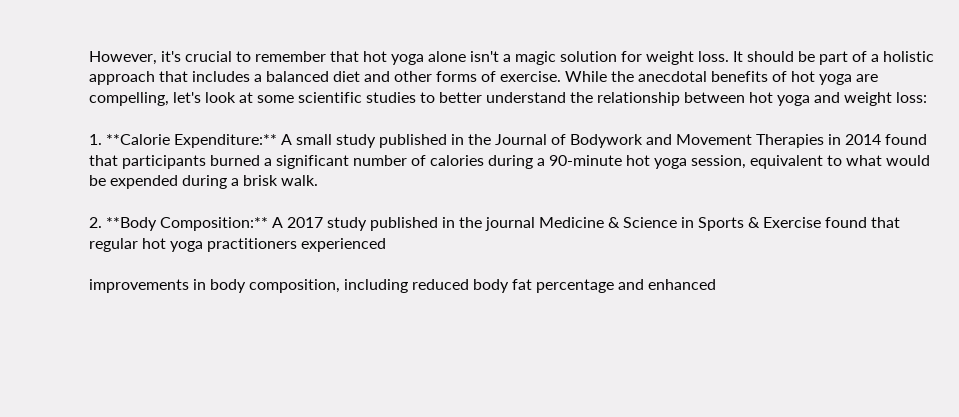However, it's crucial to remember that hot yoga alone isn't a magic solution for weight loss. It should be part of a holistic approach that includes a balanced diet and other forms of exercise. While the anecdotal benefits of hot yoga are compelling, let's look at some scientific studies to better understand the relationship between hot yoga and weight loss:

1. **Calorie Expenditure:** A small study published in the Journal of Bodywork and Movement Therapies in 2014 found that participants burned a significant number of calories during a 90-minute hot yoga session, equivalent to what would be expended during a brisk walk.

2. **Body Composition:** A 2017 study published in the journal Medicine & Science in Sports & Exercise found that regular hot yoga practitioners experienced

improvements in body composition, including reduced body fat percentage and enhanced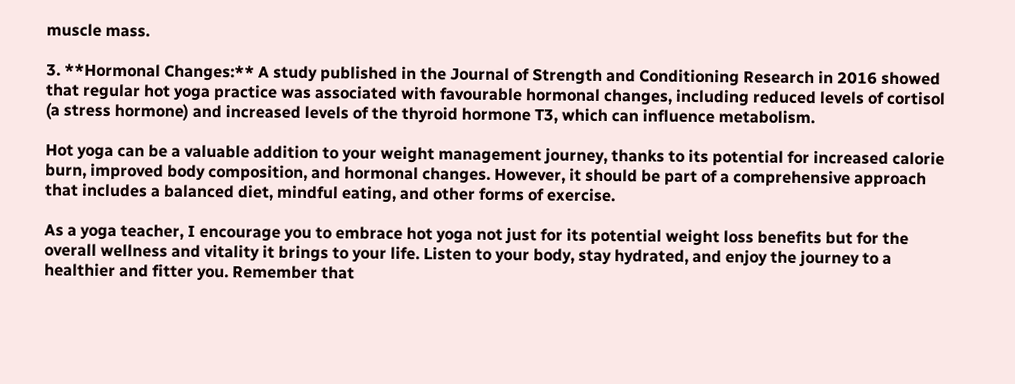muscle mass.

3. **Hormonal Changes:** A study published in the Journal of Strength and Conditioning Research in 2016 showed that regular hot yoga practice was associated with favourable hormonal changes, including reduced levels of cortisol (a stress hormone) and increased levels of the thyroid hormone T3, which can influence metabolism.

Hot yoga can be a valuable addition to your weight management journey, thanks to its potential for increased calorie burn, improved body composition, and hormonal changes. However, it should be part of a comprehensive approach that includes a balanced diet, mindful eating, and other forms of exercise.

As a yoga teacher, I encourage you to embrace hot yoga not just for its potential weight loss benefits but for the overall wellness and vitality it brings to your life. Listen to your body, stay hydrated, and enjoy the journey to a healthier and fitter you. Remember that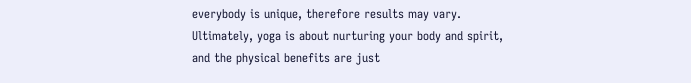everybody is unique, therefore results may vary. Ultimately, yoga is about nurturing your body and spirit, and the physical benefits are just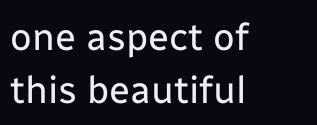one aspect of this beautiful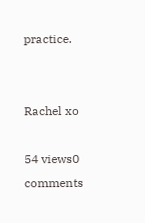practice.


Rachel xo

54 views0 comments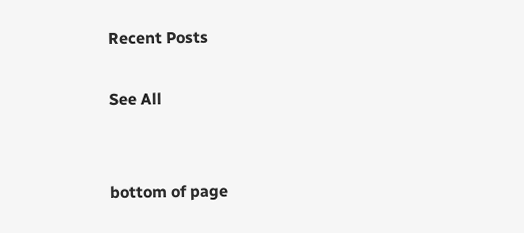Recent Posts

See All


bottom of page